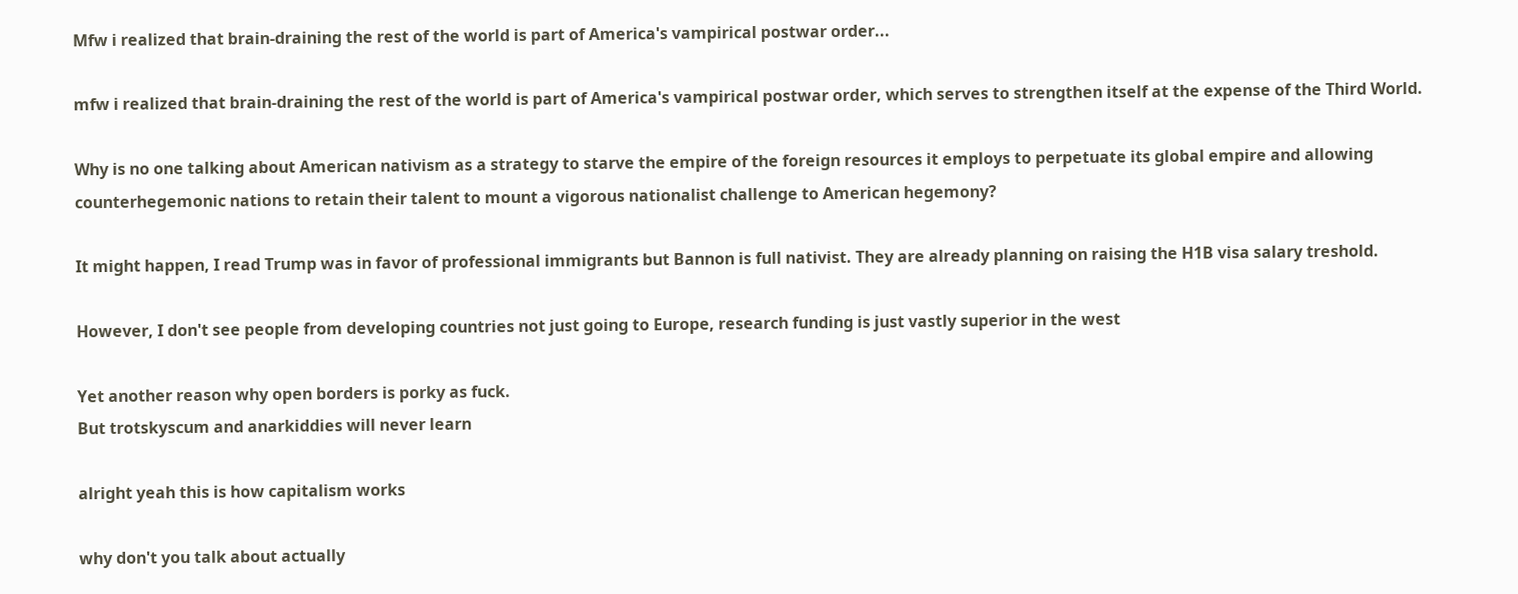Mfw i realized that brain-draining the rest of the world is part of America's vampirical postwar order...

mfw i realized that brain-draining the rest of the world is part of America's vampirical postwar order, which serves to strengthen itself at the expense of the Third World.

Why is no one talking about American nativism as a strategy to starve the empire of the foreign resources it employs to perpetuate its global empire and allowing counterhegemonic nations to retain their talent to mount a vigorous nationalist challenge to American hegemony?

It might happen, I read Trump was in favor of professional immigrants but Bannon is full nativist. They are already planning on raising the H1B visa salary treshold.

However, I don't see people from developing countries not just going to Europe, research funding is just vastly superior in the west

Yet another reason why open borders is porky as fuck.
But trotskyscum and anarkiddies will never learn

alright yeah this is how capitalism works

why don't you talk about actually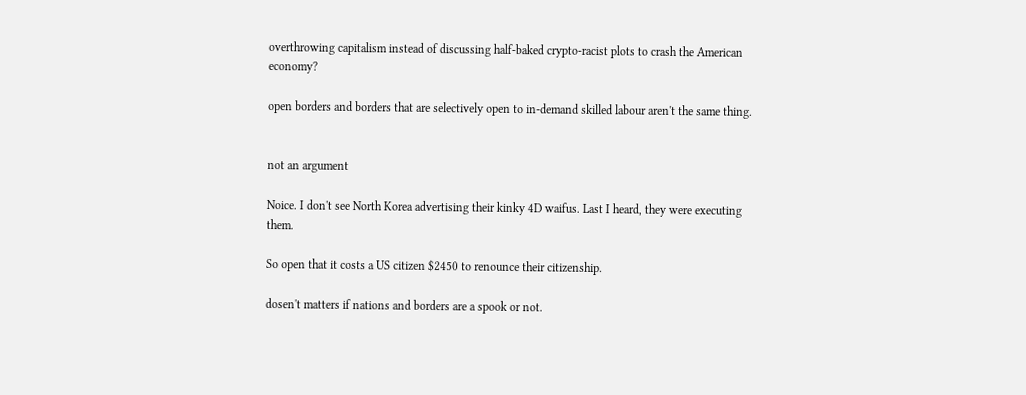overthrowing capitalism instead of discussing half-baked crypto-racist plots to crash the American economy?

open borders and borders that are selectively open to in-demand skilled labour aren't the same thing.


not an argument

Noice. I don't see North Korea advertising their kinky 4D waifus. Last I heard, they were executing them.

So open that it costs a US citizen $2450 to renounce their citizenship.

dosen't matters if nations and borders are a spook or not.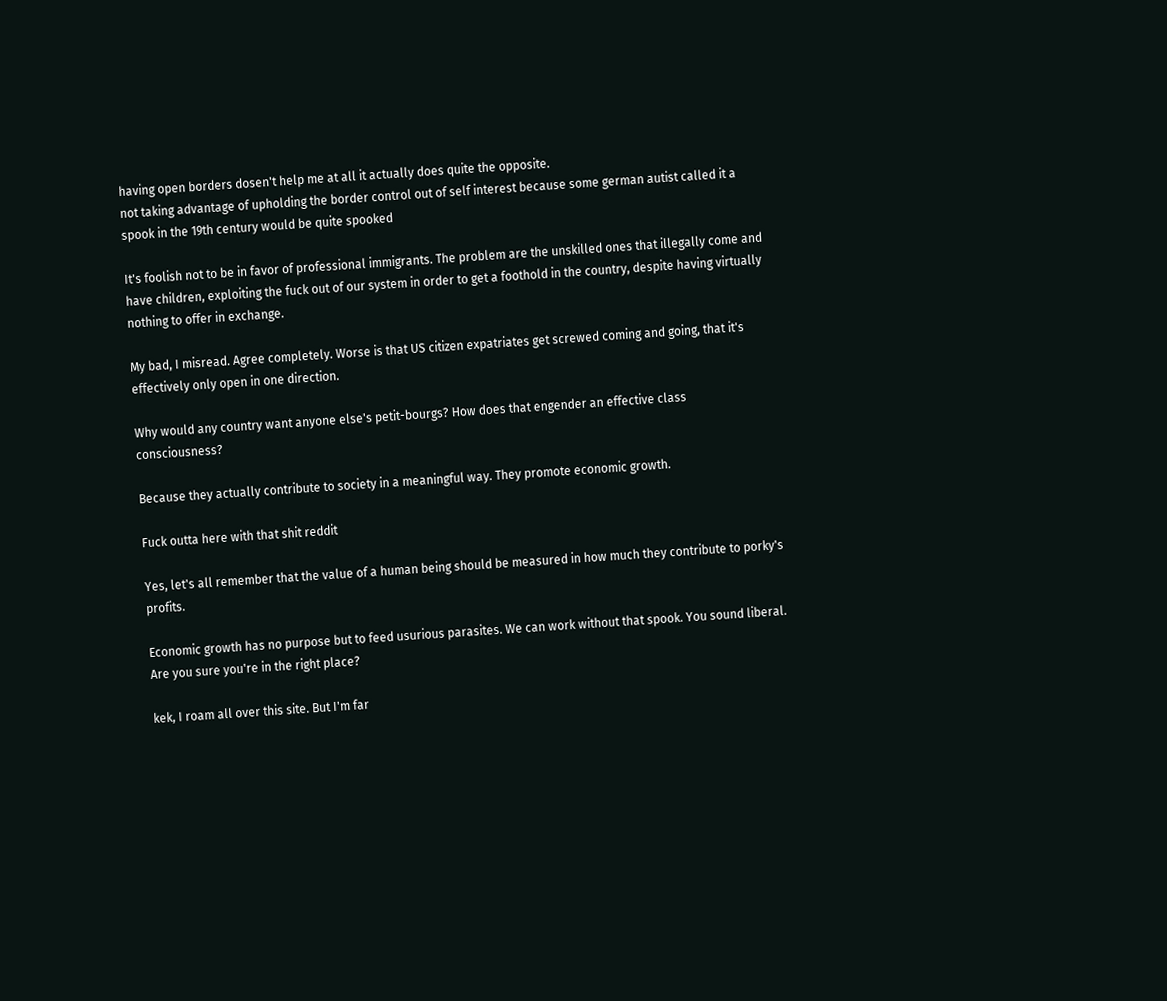having open borders dosen't help me at all it actually does quite the opposite.
not taking advantage of upholding the border control out of self interest because some german autist called it a spook in the 19th century would be quite spooked

It's foolish not to be in favor of professional immigrants. The problem are the unskilled ones that illegally come and have children, exploiting the fuck out of our system in order to get a foothold in the country, despite having virtually nothing to offer in exchange.

My bad, I misread. Agree completely. Worse is that US citizen expatriates get screwed coming and going, that it's effectively only open in one direction.

Why would any country want anyone else's petit-bourgs? How does that engender an effective class consciousness?

Because they actually contribute to society in a meaningful way. They promote economic growth.

Fuck outta here with that shit reddit

Yes, let's all remember that the value of a human being should be measured in how much they contribute to porky's profits.

Economic growth has no purpose but to feed usurious parasites. We can work without that spook. You sound liberal. Are you sure you're in the right place?

kek, I roam all over this site. But I'm far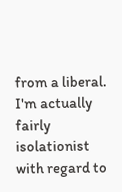from a liberal. I'm actually fairly isolationist with regard to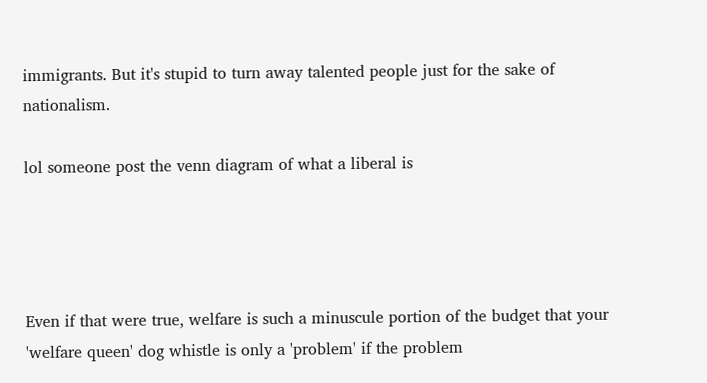immigrants. But it's stupid to turn away talented people just for the sake of nationalism.

lol someone post the venn diagram of what a liberal is




Even if that were true, welfare is such a minuscule portion of the budget that your 'welfare queen' dog whistle is only a 'problem' if the problem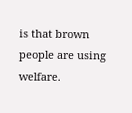is that brown people are using welfare.